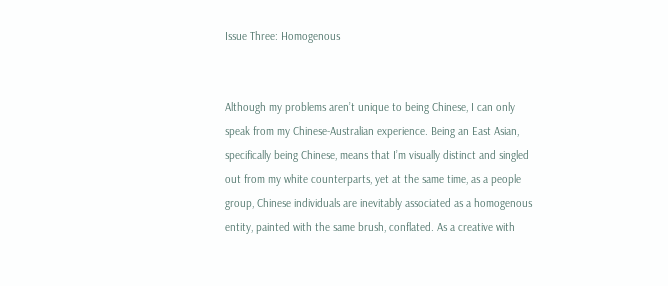Issue Three: Homogenous


Although my problems aren’t unique to being Chinese, I can only speak from my Chinese-Australian experience. Being an East Asian, specifically being Chinese, means that I’m visually distinct and singled out from my white counterparts, yet at the same time, as a people group, Chinese individuals are inevitably associated as a homogenous entity, painted with the same brush, conflated. As a creative with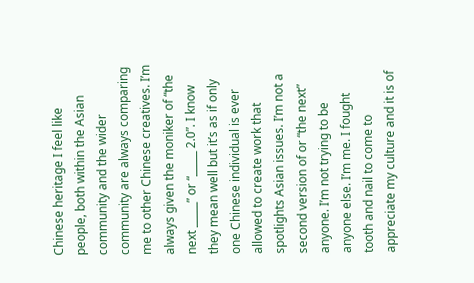Chinese heritage I feel like people, both within the Asian community and the wider community are always comparing me to other Chinese creatives. I’m always given the moniker of “the next _____” or “_____ 2.0”. I know they mean well but it’s as if only one Chinese individual is ever allowed to create work that spotlights Asian issues. I’m not a second version of or “the next” anyone. I’m not trying to be anyone else. I’m me. I fought tooth and nail to come to appreciate my culture and it is of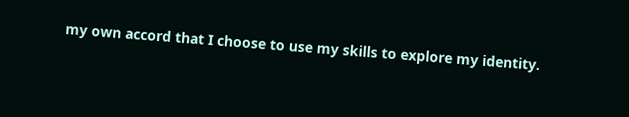my own accord that I choose to use my skills to explore my identity.